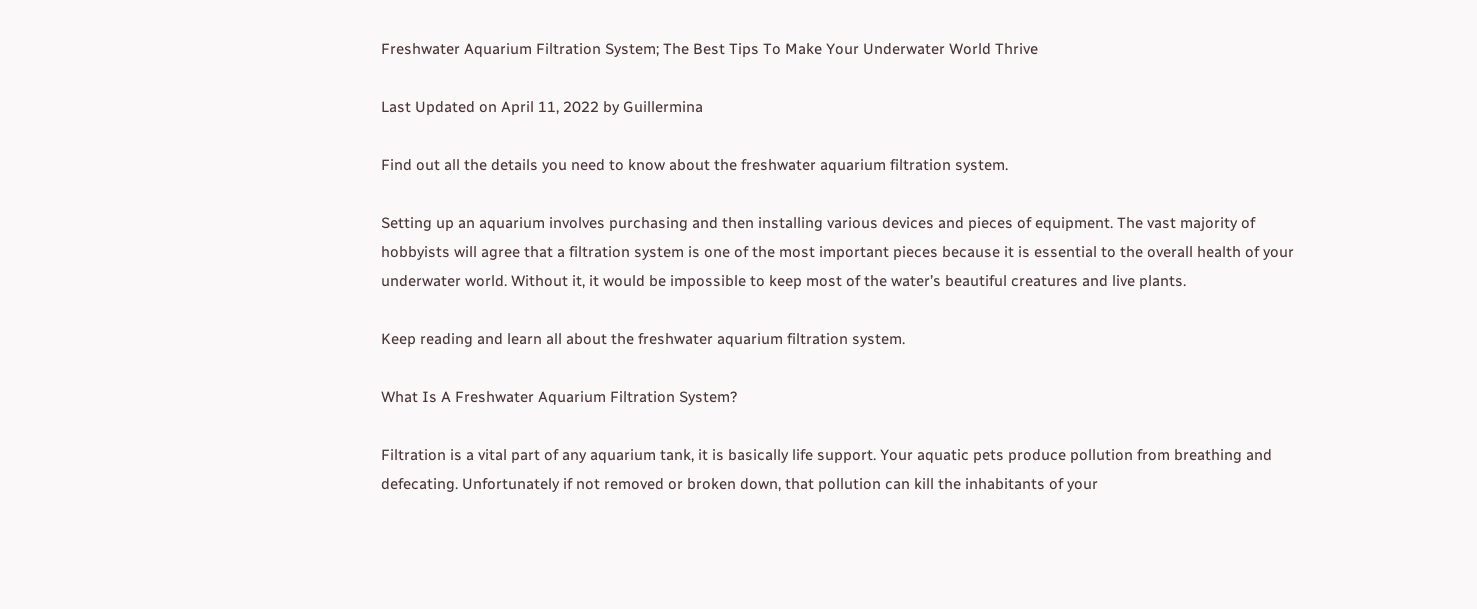Freshwater Aquarium Filtration System; The Best Tips To Make Your Underwater World Thrive

Last Updated on April 11, 2022 by Guillermina

Find out all the details you need to know about the freshwater aquarium filtration system.

Setting up an aquarium involves purchasing and then installing various devices and pieces of equipment. The vast majority of hobbyists will agree that a filtration system is one of the most important pieces because it is essential to the overall health of your underwater world. Without it, it would be impossible to keep most of the water’s beautiful creatures and live plants.

Keep reading and learn all about the freshwater aquarium filtration system.

What Is A Freshwater Aquarium Filtration System?

Filtration is a vital part of any aquarium tank, it is basically life support. Your aquatic pets produce pollution from breathing and defecating. Unfortunately if not removed or broken down, that pollution can kill the inhabitants of your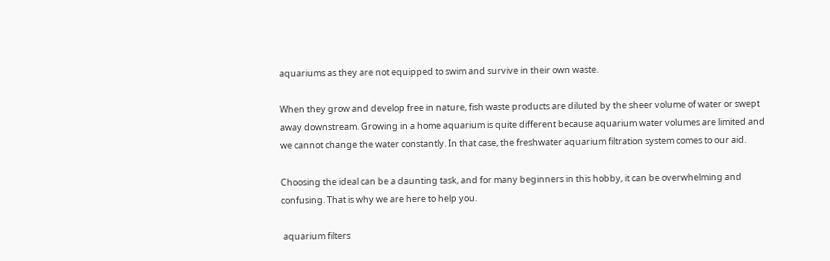aquariums as they are not equipped to swim and survive in their own waste.

When they grow and develop free in nature, fish waste products are diluted by the sheer volume of water or swept away downstream. Growing in a home aquarium is quite different because aquarium water volumes are limited and we cannot change the water constantly. In that case, the freshwater aquarium filtration system comes to our aid.

Choosing the ideal can be a daunting task, and for many beginners in this hobby, it can be overwhelming and confusing. That is why we are here to help you.

 aquarium filters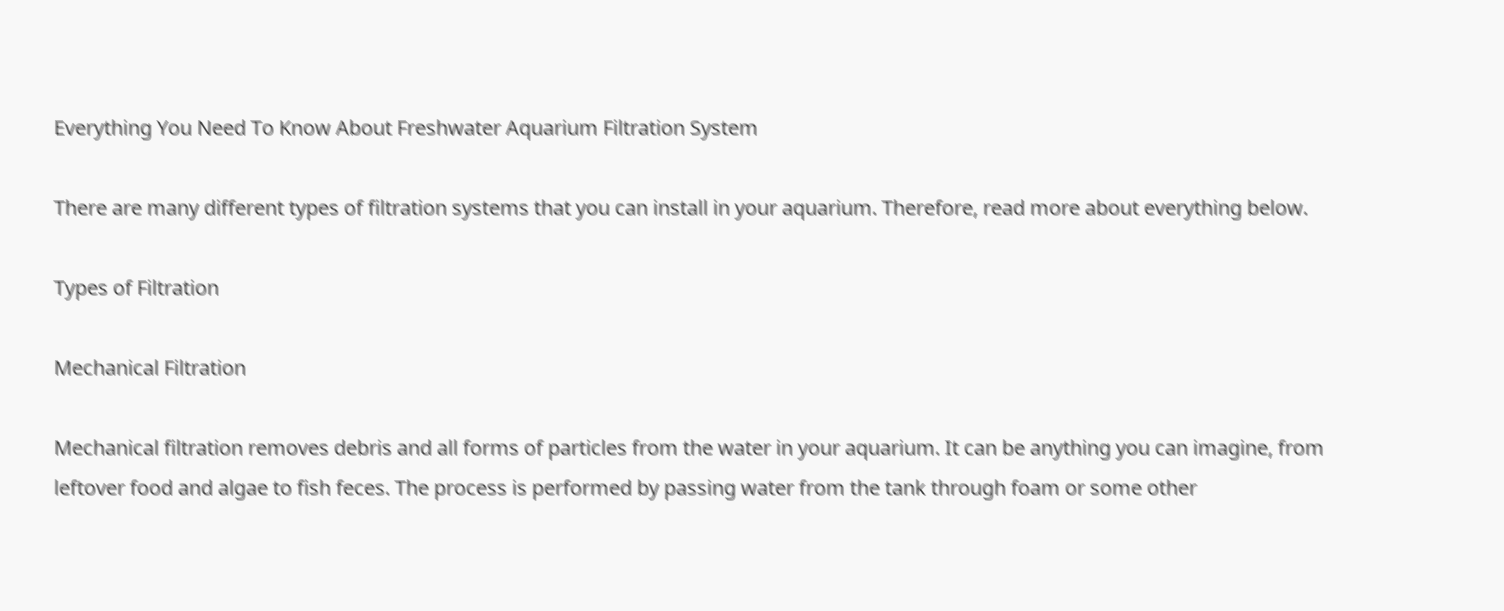Everything You Need To Know About Freshwater Aquarium Filtration System

There are many different types of filtration systems that you can install in your aquarium. Therefore, read more about everything below.

Types of Filtration

Mechanical Filtration

Mechanical filtration removes debris and all forms of particles from the water in your aquarium. It can be anything you can imagine, from leftover food and algae to fish feces. The process is performed by passing water from the tank through foam or some other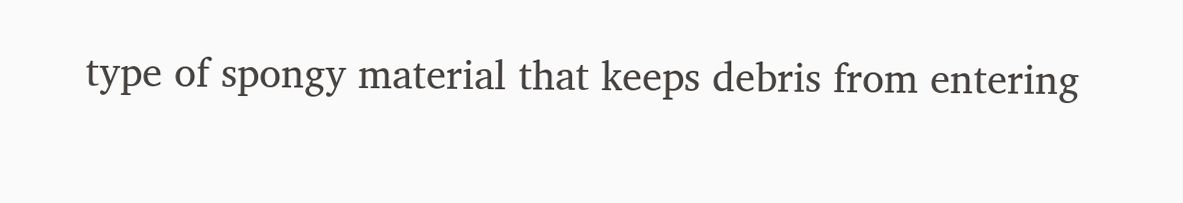type of spongy material that keeps debris from entering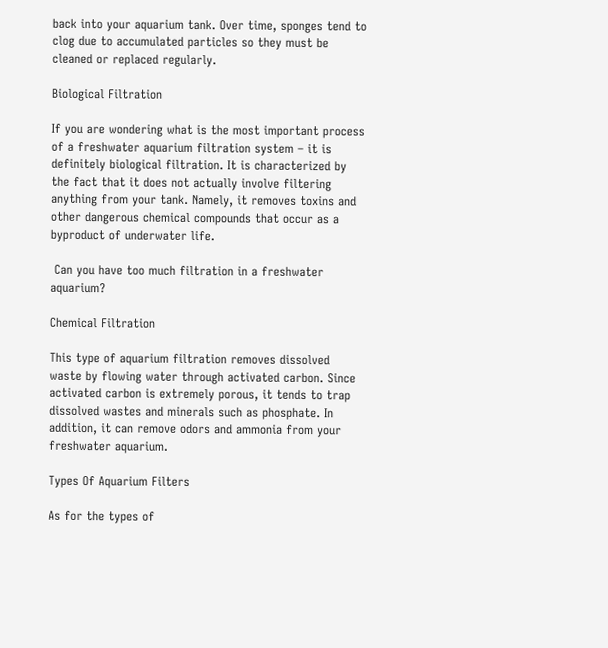back into your aquarium tank. Over time, sponges tend to clog due to accumulated particles so they must be cleaned or replaced regularly.

Biological Filtration

If you are wondering what is the most important process of a freshwater aquarium filtration system – it is definitely biological filtration. It is characterized by the fact that it does not actually involve filtering anything from your tank. Namely, it removes toxins and other dangerous chemical compounds that occur as a byproduct of underwater life.

 Can you have too much filtration in a freshwater aquarium?

Chemical Filtration

This type of aquarium filtration removes dissolved waste by flowing water through activated carbon. Since activated carbon is extremely porous, it tends to trap dissolved wastes and minerals such as phosphate. In addition, it can remove odors and ammonia from your freshwater aquarium.

Types Of Aquarium Filters

As for the types of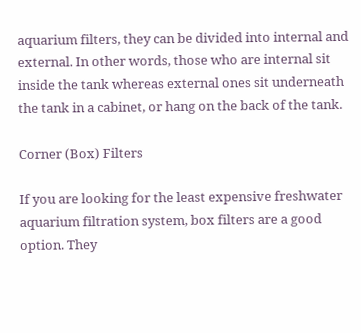aquarium filters, they can be divided into internal and external. In other words, those who are internal sit inside the tank whereas external ones sit underneath the tank in a cabinet, or hang on the back of the tank.

Corner (Box) Filters

If you are looking for the least expensive freshwater aquarium filtration system, box filters are a good option. They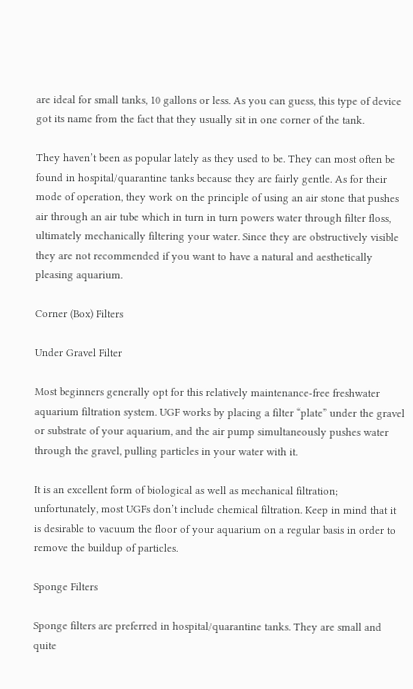are ideal for small tanks, 10 gallons or less. As you can guess, this type of device got its name from the fact that they usually sit in one corner of the tank.

They haven’t been as popular lately as they used to be. They can most often be found in hospital/quarantine tanks because they are fairly gentle. As for their mode of operation, they work on the principle of using an air stone that pushes air through an air tube which in turn in turn powers water through filter floss, ultimately mechanically filtering your water. Since they are obstructively visible they are not recommended if you want to have a natural and aesthetically pleasing aquarium.

Corner (Box) Filters

Under Gravel Filter

Most beginners generally opt for this relatively maintenance-free freshwater aquarium filtration system. UGF works by placing a filter “plate” under the gravel or substrate of your aquarium, and the air pump simultaneously pushes water through the gravel, pulling particles in your water with it.

It is an excellent form of biological as well as mechanical filtration; unfortunately, most UGFs don’t include chemical filtration. Keep in mind that it is desirable to vacuum the floor of your aquarium on a regular basis in order to remove the buildup of particles.

Sponge Filters

Sponge filters are preferred in hospital/quarantine tanks. They are small and quite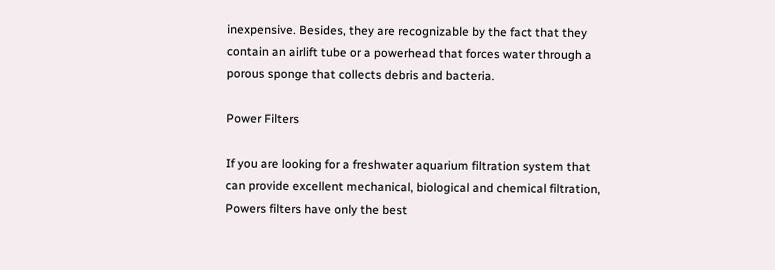inexpensive. Besides, they are recognizable by the fact that they contain an airlift tube or a powerhead that forces water through a porous sponge that collects debris and bacteria.

Power Filters

If you are looking for a freshwater aquarium filtration system that can provide excellent mechanical, biological and chemical filtration, Powers filters have only the best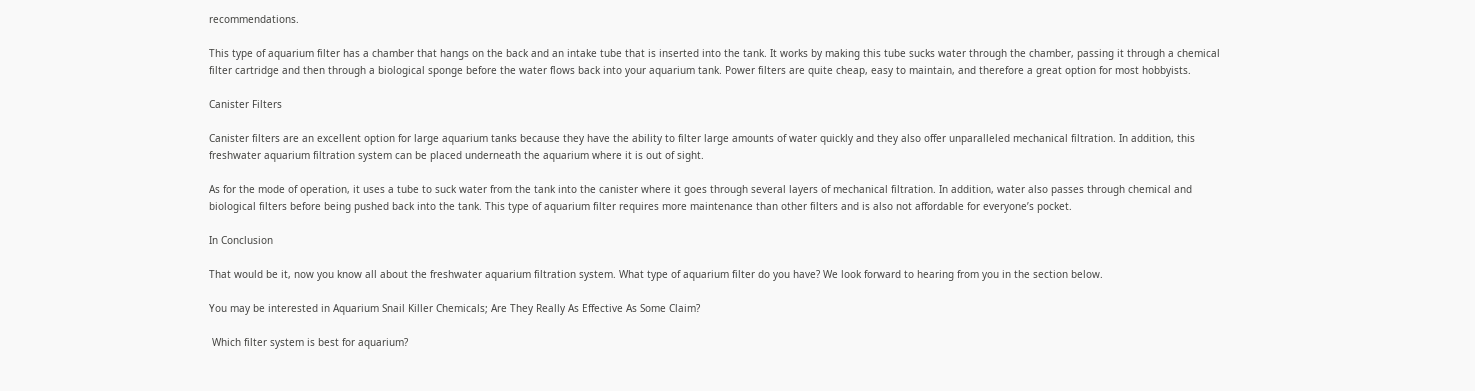recommendations.

This type of aquarium filter has a chamber that hangs on the back and an intake tube that is inserted into the tank. It works by making this tube sucks water through the chamber, passing it through a chemical filter cartridge and then through a biological sponge before the water flows back into your aquarium tank. Power filters are quite cheap, easy to maintain, and therefore a great option for most hobbyists.

Canister Filters

Canister filters are an excellent option for large aquarium tanks because they have the ability to filter large amounts of water quickly and they also offer unparalleled mechanical filtration. In addition, this freshwater aquarium filtration system can be placed underneath the aquarium where it is out of sight.

As for the mode of operation, it uses a tube to suck water from the tank into the canister where it goes through several layers of mechanical filtration. In addition, water also passes through chemical and biological filters before being pushed back into the tank. This type of aquarium filter requires more maintenance than other filters and is also not affordable for everyone’s pocket.

In Conclusion

That would be it, now you know all about the freshwater aquarium filtration system. What type of aquarium filter do you have? We look forward to hearing from you in the section below.

You may be interested in Aquarium Snail Killer Chemicals; Are They Really As Effective As Some Claim?

 Which filter system is best for aquarium?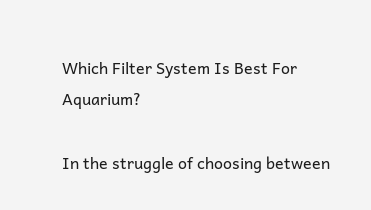Which Filter System Is Best For Aquarium?

In the struggle of choosing between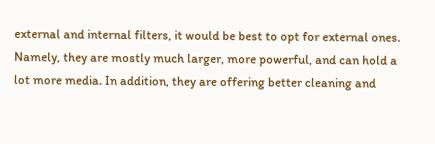external and internal filters, it would be best to opt for external ones. Namely, they are mostly much larger, more powerful, and can hold a lot more media. In addition, they are offering better cleaning and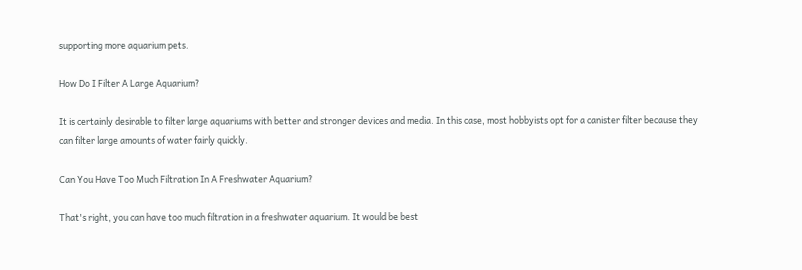supporting more aquarium pets.

How Do I Filter A Large Aquarium?

It is certainly desirable to filter large aquariums with better and stronger devices and media. In this case, most hobbyists opt for a canister filter because they can filter large amounts of water fairly quickly.

Can You Have Too Much Filtration In A Freshwater Aquarium?

That's right, you can have too much filtration in a freshwater aquarium. It would be best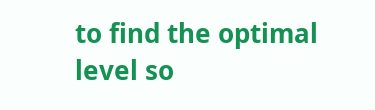to find the optimal level so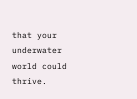that your underwater world could thrive.